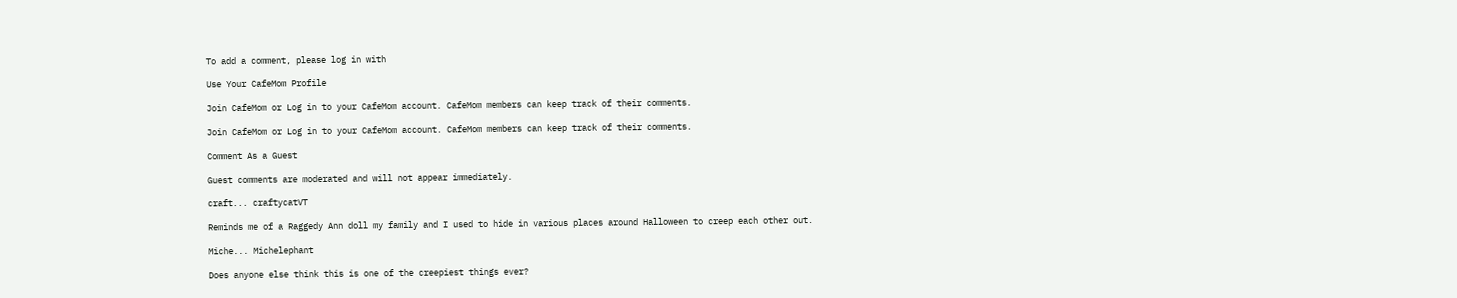To add a comment, please log in with

Use Your CafeMom Profile

Join CafeMom or Log in to your CafeMom account. CafeMom members can keep track of their comments.

Join CafeMom or Log in to your CafeMom account. CafeMom members can keep track of their comments.

Comment As a Guest

Guest comments are moderated and will not appear immediately.

craft... craftycatVT

Reminds me of a Raggedy Ann doll my family and I used to hide in various places around Halloween to creep each other out.

Miche... Michelephant

Does anyone else think this is one of the creepiest things ever?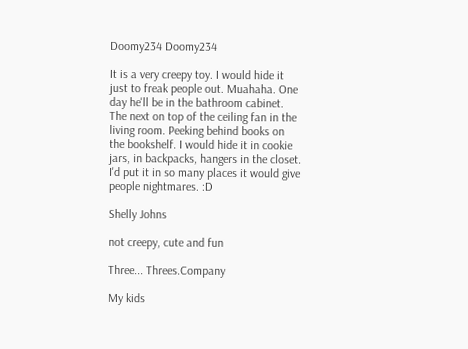Doomy234 Doomy234

It is a very creepy toy. I would hide it just to freak people out. Muahaha. One day he'll be in the bathroom cabinet. The next on top of the ceiling fan in the living room. Peeking behind books on the bookshelf. I would hide it in cookie jars, in backpacks, hangers in the closet. I'd put it in so many places it would give people nightmares. :D

Shelly Johns

not creepy, cute and fun

Three... Threes.Company

My kids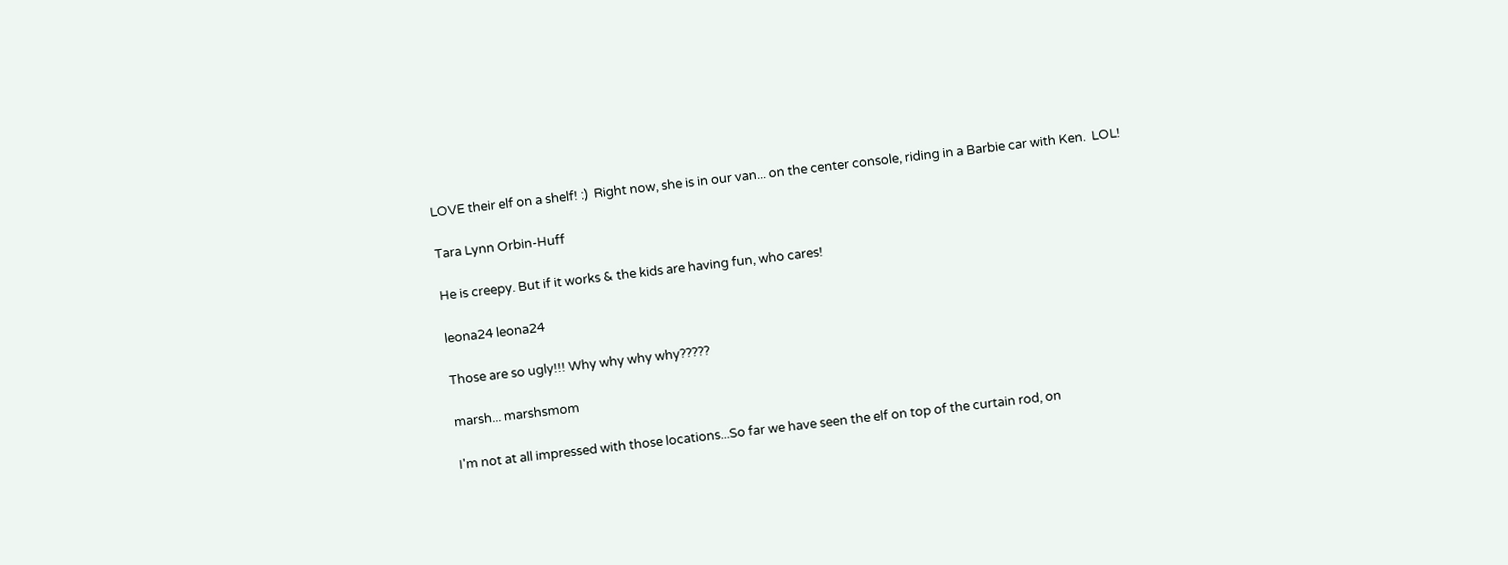LOVE their elf on a shelf! :)  Right now, she is in our van... on the center console, riding in a Barbie car with Ken.  LOL!

Tara Lynn Orbin-Huff

He is creepy. But if it works & the kids are having fun, who cares!

leona24 leona24

Those are so ugly!!! Why why why why?????

marsh... marshsmom

I'm not at all impressed with those locations...So far we have seen the elf on top of the curtain rod, on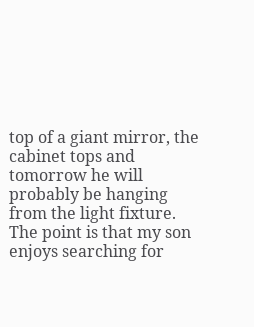top of a giant mirror, the cabinet tops and tomorrow he will probably be hanging from the light fixture.  The point is that my son enjoys searching for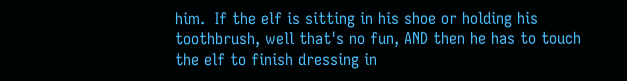him.  If the elf is sitting in his shoe or holding his toothbrush, well that's no fun, AND then he has to touch the elf to finish dressing in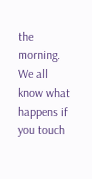the morning.  We all know what happens if you touch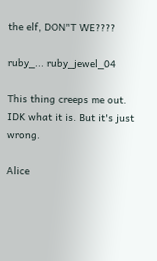the elf, DON"T WE????

ruby_... ruby_jewel_04

This thing creeps me out. IDK what it is. But it's just wrong.

Alice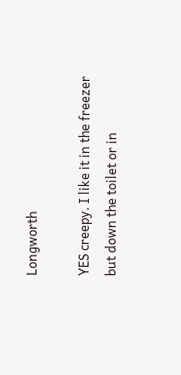Longworth

YES creepy. I like it in the freezer but down the toilet or in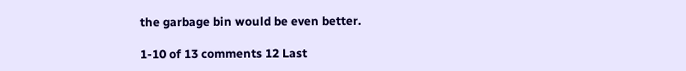the garbage bin would be even better.

1-10 of 13 comments 12 Last